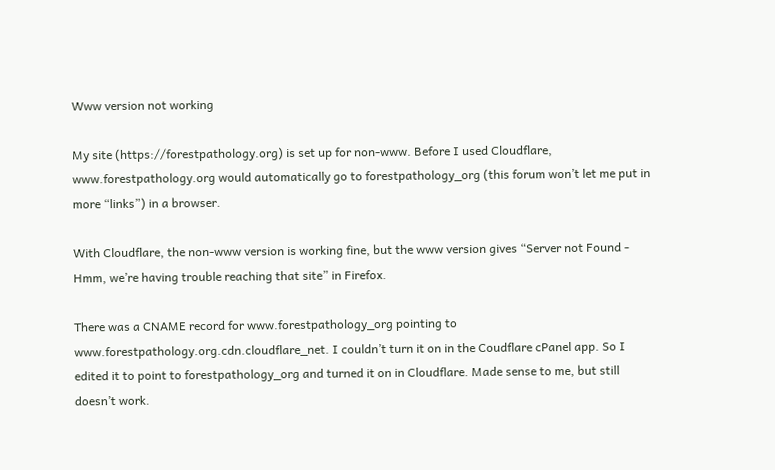Www version not working

My site (https://forestpathology.org) is set up for non-www. Before I used Cloudflare, www.forestpathology.org would automatically go to forestpathology_org (this forum won’t let me put in more “links”) in a browser.

With Cloudflare, the non-www version is working fine, but the www version gives “Server not Found - Hmm, we’re having trouble reaching that site” in Firefox.

There was a CNAME record for www.forestpathology_org pointing to www.forestpathology.org.cdn.cloudflare_net. I couldn’t turn it on in the Coudflare cPanel app. So I edited it to point to forestpathology_org and turned it on in Cloudflare. Made sense to me, but still doesn’t work.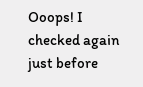Ooops! I checked again just before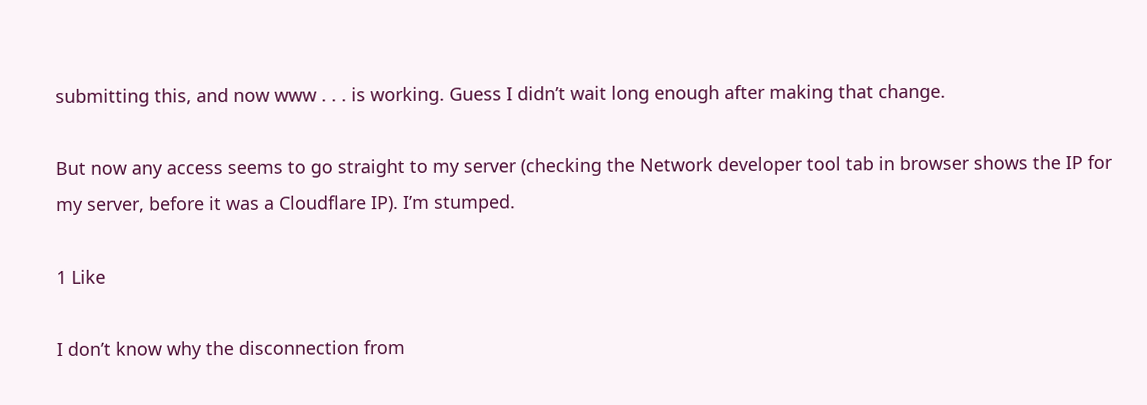submitting this, and now www . . . is working. Guess I didn’t wait long enough after making that change.

But now any access seems to go straight to my server (checking the Network developer tool tab in browser shows the IP for my server, before it was a Cloudflare IP). I’m stumped.

1 Like

I don’t know why the disconnection from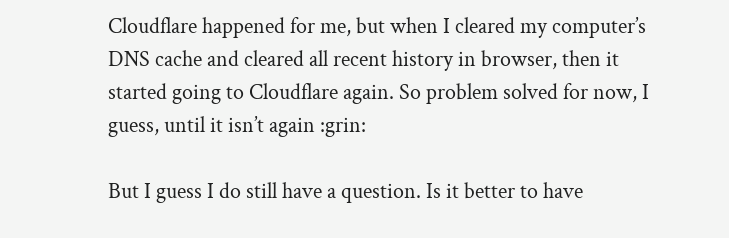Cloudflare happened for me, but when I cleared my computer’s DNS cache and cleared all recent history in browser, then it started going to Cloudflare again. So problem solved for now, I guess, until it isn’t again :grin:

But I guess I do still have a question. Is it better to have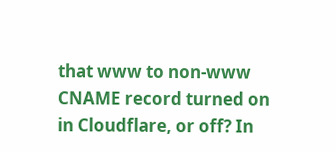that www to non-www CNAME record turned on in Cloudflare, or off? In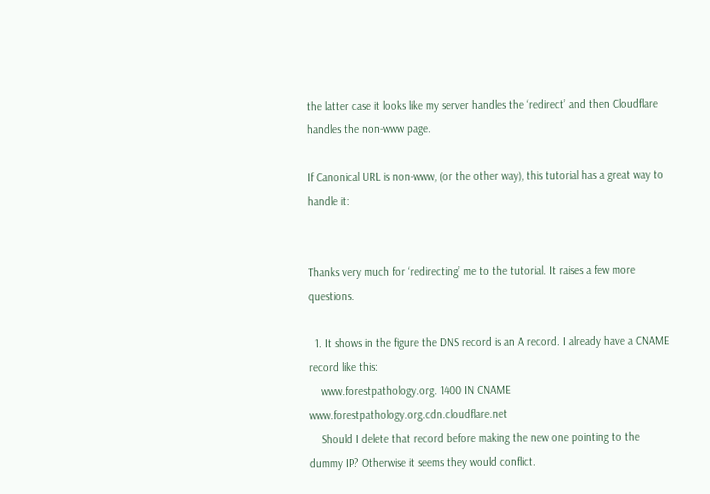the latter case it looks like my server handles the ‘redirect’ and then Cloudflare handles the non-www page.

If Canonical URL is non-www, (or the other way), this tutorial has a great way to handle it:


Thanks very much for ‘redirecting’ me to the tutorial. It raises a few more questions.

  1. It shows in the figure the DNS record is an A record. I already have a CNAME record like this:
    www.forestpathology.org. 1400 IN CNAME www.forestpathology.org.cdn.cloudflare.net
    Should I delete that record before making the new one pointing to the dummy IP? Otherwise it seems they would conflict.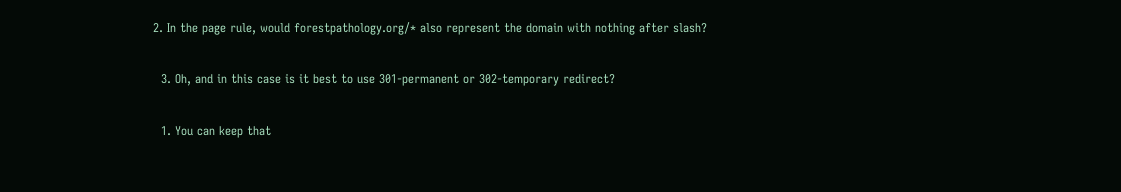2. In the page rule, would forestpathology.org/* also represent the domain with nothing after slash?

  3. Oh, and in this case is it best to use 301-permanent or 302-temporary redirect?

  1. You can keep that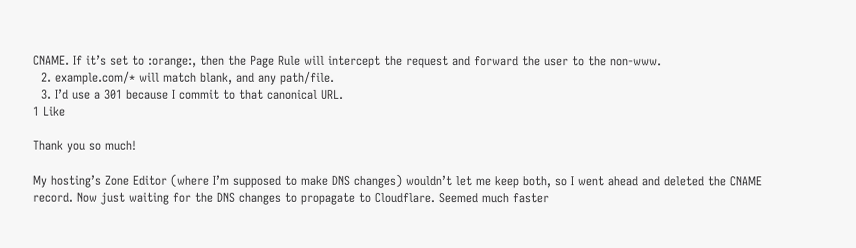CNAME. If it’s set to :orange:, then the Page Rule will intercept the request and forward the user to the non-www.
  2. example.com/* will match blank, and any path/file.
  3. I’d use a 301 because I commit to that canonical URL.
1 Like

Thank you so much!

My hosting’s Zone Editor (where I’m supposed to make DNS changes) wouldn’t let me keep both, so I went ahead and deleted the CNAME record. Now just waiting for the DNS changes to propagate to Cloudflare. Seemed much faster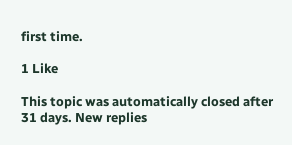first time.

1 Like

This topic was automatically closed after 31 days. New replies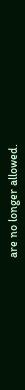are no longer allowed.